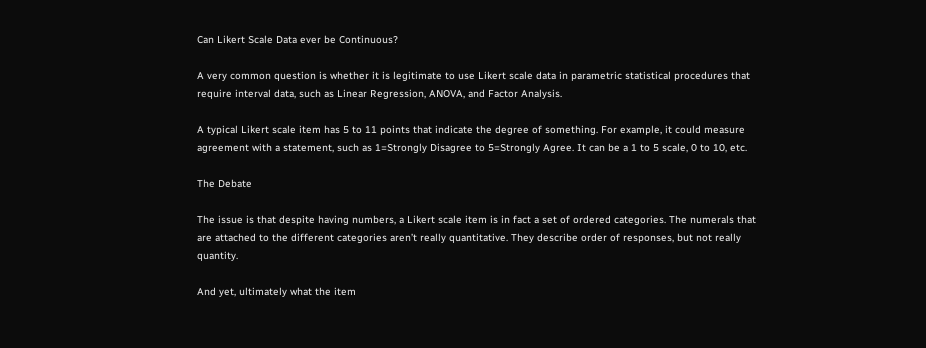Can Likert Scale Data ever be Continuous?

A very common question is whether it is legitimate to use Likert scale data in parametric statistical procedures that require interval data, such as Linear Regression, ANOVA, and Factor Analysis.

A typical Likert scale item has 5 to 11 points that indicate the degree of something. For example, it could measure agreement with a statement, such as 1=Strongly Disagree to 5=Strongly Agree. It can be a 1 to 5 scale, 0 to 10, etc.

The Debate

The issue is that despite having numbers, a Likert scale item is in fact a set of ordered categories. The numerals that are attached to the different categories aren’t really quantitative. They describe order of responses, but not really quantity.

And yet, ultimately what the item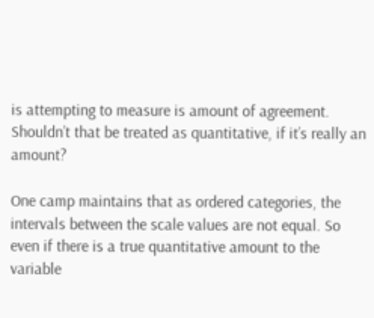is attempting to measure is amount of agreement. Shouldn’t that be treated as quantitative, if it’s really an amount?

One camp maintains that as ordered categories, the intervals between the scale values are not equal. So even if there is a true quantitative amount to the variable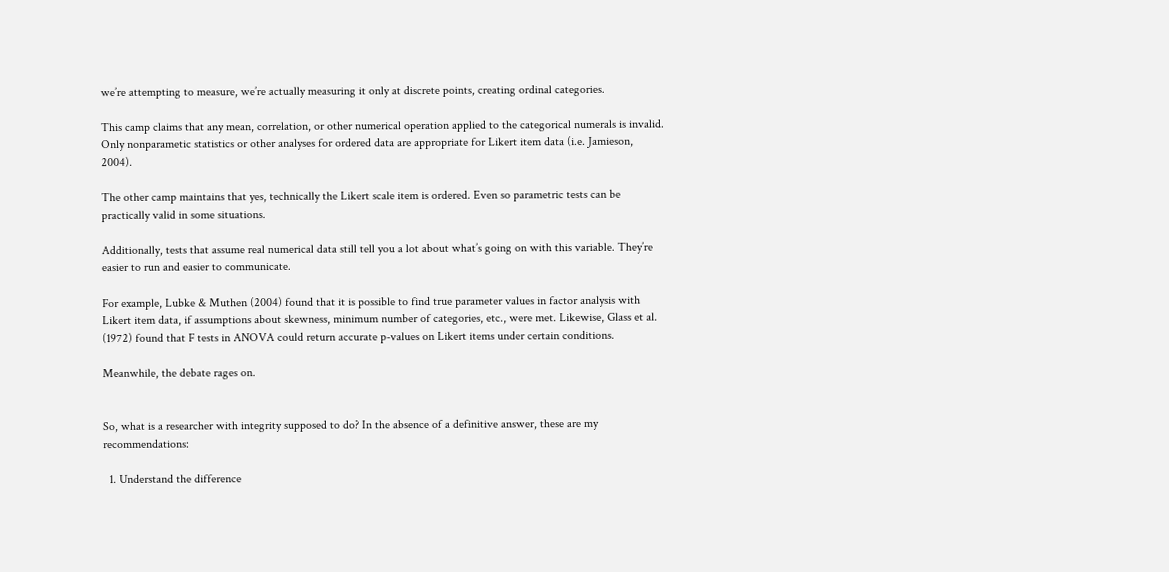we’re attempting to measure, we’re actually measuring it only at discrete points, creating ordinal categories.

This camp claims that any mean, correlation, or other numerical operation applied to the categorical numerals is invalid. Only nonparametic statistics or other analyses for ordered data are appropriate for Likert item data (i.e. Jamieson, 2004).

The other camp maintains that yes, technically the Likert scale item is ordered. Even so parametric tests can be practically valid in some situations.

Additionally, tests that assume real numerical data still tell you a lot about what’s going on with this variable. They’re easier to run and easier to communicate.

For example, Lubke & Muthen (2004) found that it is possible to find true parameter values in factor analysis with Likert item data, if assumptions about skewness, minimum number of categories, etc., were met. Likewise, Glass et al. (1972) found that F tests in ANOVA could return accurate p-values on Likert items under certain conditions.

Meanwhile, the debate rages on.


So, what is a researcher with integrity supposed to do? In the absence of a definitive answer, these are my recommendations:

  1. Understand the difference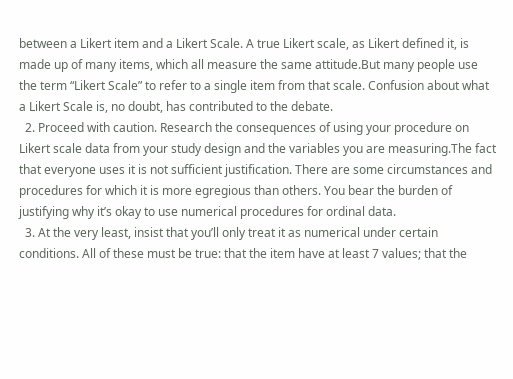between a Likert item and a Likert Scale. A true Likert scale, as Likert defined it, is made up of many items, which all measure the same attitude.But many people use the term “Likert Scale” to refer to a single item from that scale. Confusion about what a Likert Scale is, no doubt, has contributed to the debate.
  2. Proceed with caution. Research the consequences of using your procedure on Likert scale data from your study design and the variables you are measuring.The fact that everyone uses it is not sufficient justification. There are some circumstances and procedures for which it is more egregious than others. You bear the burden of justifying why it’s okay to use numerical procedures for ordinal data.
  3. At the very least, insist that you’ll only treat it as numerical under certain conditions. All of these must be true: that the item have at least 7 values; that the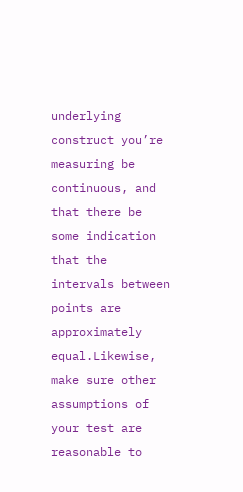underlying construct you’re measuring be continuous, and that there be some indication that the intervals between points are approximately equal.Likewise, make sure other assumptions of your test are reasonable to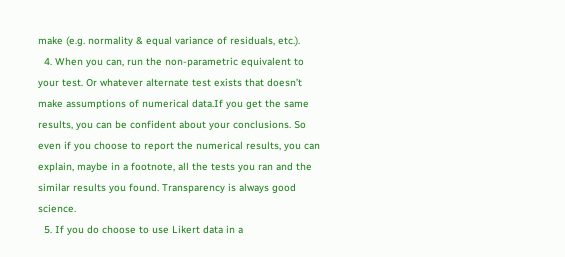make (e.g. normality & equal variance of residuals, etc.).
  4. When you can, run the non-parametric equivalent to your test. Or whatever alternate test exists that doesn’t make assumptions of numerical data.If you get the same results, you can be confident about your conclusions. So even if you choose to report the numerical results, you can explain, maybe in a footnote, all the tests you ran and the similar results you found. Transparency is always good science.
  5. If you do choose to use Likert data in a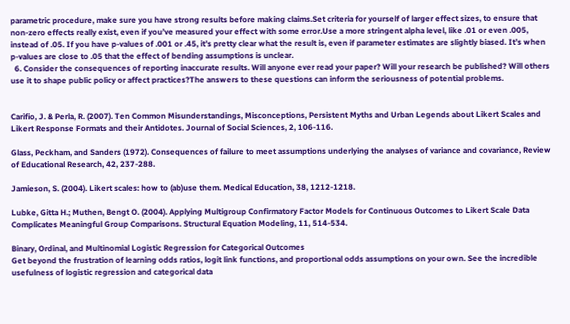parametric procedure, make sure you have strong results before making claims.Set criteria for yourself of larger effect sizes, to ensure that non-zero effects really exist, even if you’ve measured your effect with some error.Use a more stringent alpha level, like .01 or even .005, instead of .05. If you have p-values of .001 or .45, it’s pretty clear what the result is, even if parameter estimates are slightly biased. It’s when p-values are close to .05 that the effect of bending assumptions is unclear.
  6. Consider the consequences of reporting inaccurate results. Will anyone ever read your paper? Will your research be published? Will others use it to shape public policy or affect practices?The answers to these questions can inform the seriousness of potential problems.


Carifio, J. & Perla, R. (2007). Ten Common Misunderstandings, Misconceptions, Persistent Myths and Urban Legends about Likert Scales and Likert Response Formats and their Antidotes. Journal of Social Sciences, 2, 106-116.

Glass, Peckham, and Sanders (1972). Consequences of failure to meet assumptions underlying the analyses of variance and covariance, Review of Educational Research, 42, 237-288.

Jamieson, S. (2004). Likert scales: how to (ab)use them. Medical Education, 38, 1212-1218.

Lubke, Gitta H.; Muthen, Bengt O. (2004). Applying Multigroup Confirmatory Factor Models for Continuous Outcomes to Likert Scale Data Complicates Meaningful Group Comparisons. Structural Equation Modeling, 11, 514-534.

Binary, Ordinal, and Multinomial Logistic Regression for Categorical Outcomes
Get beyond the frustration of learning odds ratios, logit link functions, and proportional odds assumptions on your own. See the incredible usefulness of logistic regression and categorical data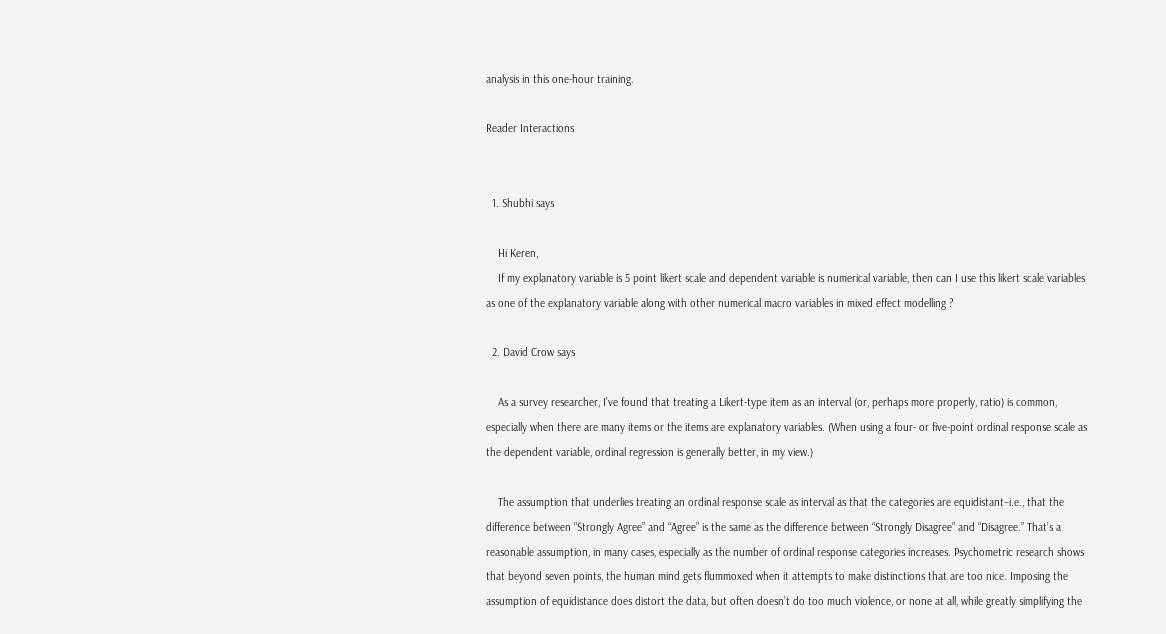analysis in this one-hour training.

Reader Interactions


  1. Shubhi says

    Hi Keren,
    If my explanatory variable is 5 point likert scale and dependent variable is numerical variable, then can I use this likert scale variables as one of the explanatory variable along with other numerical macro variables in mixed effect modelling ?

  2. David Crow says

    As a survey researcher, I’ve found that treating a Likert-type item as an interval (or, perhaps more properly, ratio) is common, especially when there are many items or the items are explanatory variables. (When using a four- or five-point ordinal response scale as the dependent variable, ordinal regression is generally better, in my view.)

    The assumption that underlies treating an ordinal response scale as interval as that the categories are equidistant–i.e., that the difference between “Strongly Agree” and “Agree” is the same as the difference between “Strongly Disagree” and “Disagree.” That’s a reasonable assumption, in many cases, especially as the number of ordinal response categories increases. Psychometric research shows that beyond seven points, the human mind gets flummoxed when it attempts to make distinctions that are too nice. Imposing the assumption of equidistance does distort the data, but often doesn’t do too much violence, or none at all, while greatly simplifying the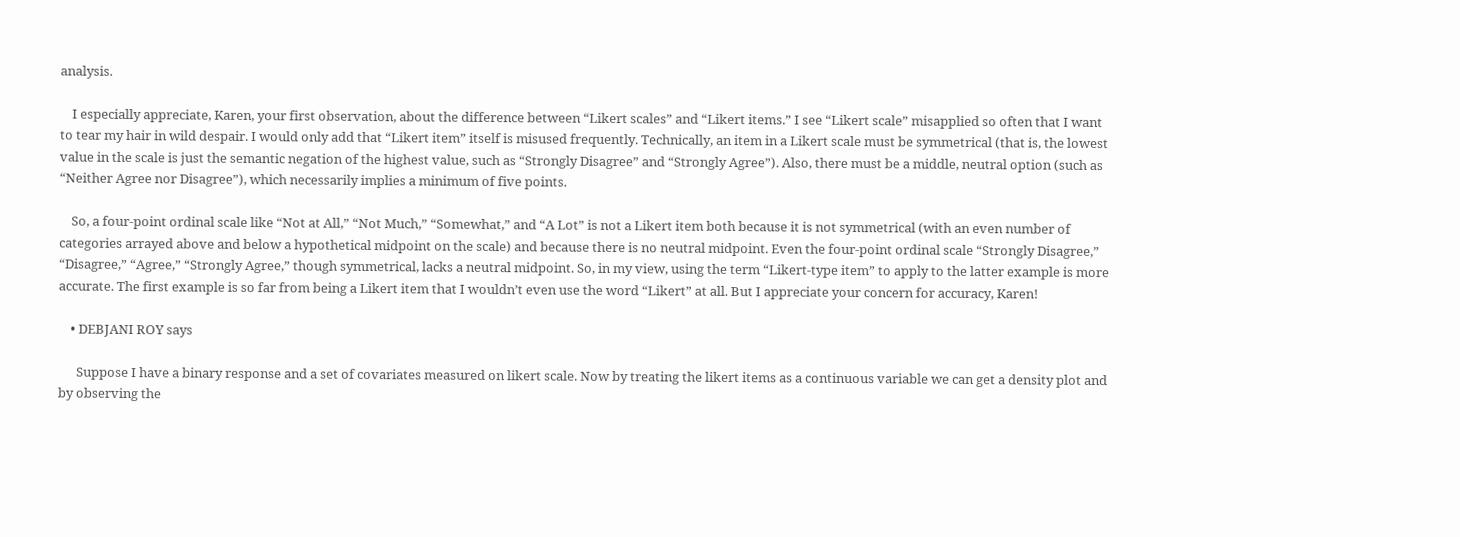analysis.

    I especially appreciate, Karen, your first observation, about the difference between “Likert scales” and “Likert items.” I see “Likert scale” misapplied so often that I want to tear my hair in wild despair. I would only add that “Likert item” itself is misused frequently. Technically, an item in a Likert scale must be symmetrical (that is, the lowest value in the scale is just the semantic negation of the highest value, such as “Strongly Disagree” and “Strongly Agree”). Also, there must be a middle, neutral option (such as “Neither Agree nor Disagree”), which necessarily implies a minimum of five points.

    So, a four-point ordinal scale like “Not at All,” “Not Much,” “Somewhat,” and “A Lot” is not a Likert item both because it is not symmetrical (with an even number of categories arrayed above and below a hypothetical midpoint on the scale) and because there is no neutral midpoint. Even the four-point ordinal scale “Strongly Disagree,” “Disagree,” “Agree,” “Strongly Agree,” though symmetrical, lacks a neutral midpoint. So, in my view, using the term “Likert-type item” to apply to the latter example is more accurate. The first example is so far from being a Likert item that I wouldn’t even use the word “Likert” at all. But I appreciate your concern for accuracy, Karen!

    • DEBJANI ROY says

      Suppose I have a binary response and a set of covariates measured on likert scale. Now by treating the likert items as a continuous variable we can get a density plot and by observing the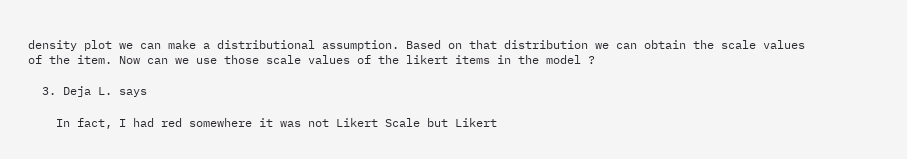density plot we can make a distributional assumption. Based on that distribution we can obtain the scale values of the item. Now can we use those scale values of the likert items in the model ?

  3. Deja L. says

    In fact, I had red somewhere it was not Likert Scale but Likert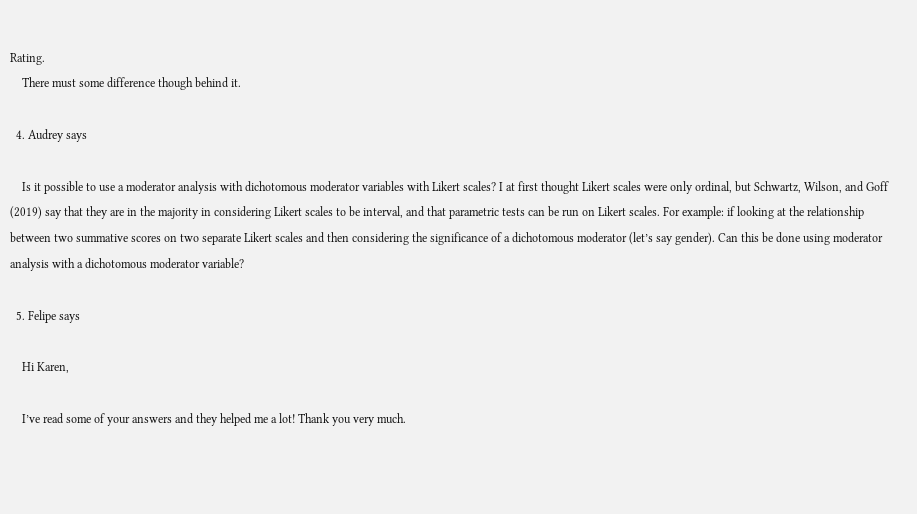Rating.
    There must some difference though behind it.

  4. Audrey says

    Is it possible to use a moderator analysis with dichotomous moderator variables with Likert scales? I at first thought Likert scales were only ordinal, but Schwartz, Wilson, and Goff (2019) say that they are in the majority in considering Likert scales to be interval, and that parametric tests can be run on Likert scales. For example: if looking at the relationship between two summative scores on two separate Likert scales and then considering the significance of a dichotomous moderator (let’s say gender). Can this be done using moderator analysis with a dichotomous moderator variable?

  5. Felipe says

    Hi Karen,

    I’ve read some of your answers and they helped me a lot! Thank you very much.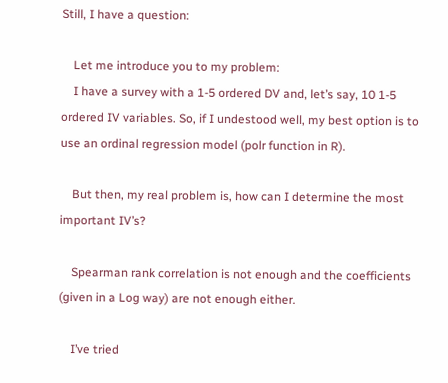Still, I have a question:

    Let me introduce you to my problem:
    I have a survey with a 1-5 ordered DV and, let’s say, 10 1-5 ordered IV variables. So, if I undestood well, my best option is to use an ordinal regression model (polr function in R).

    But then, my real problem is, how can I determine the most important IV’s?

    Spearman rank correlation is not enough and the coefficients (given in a Log way) are not enough either.

    I’ve tried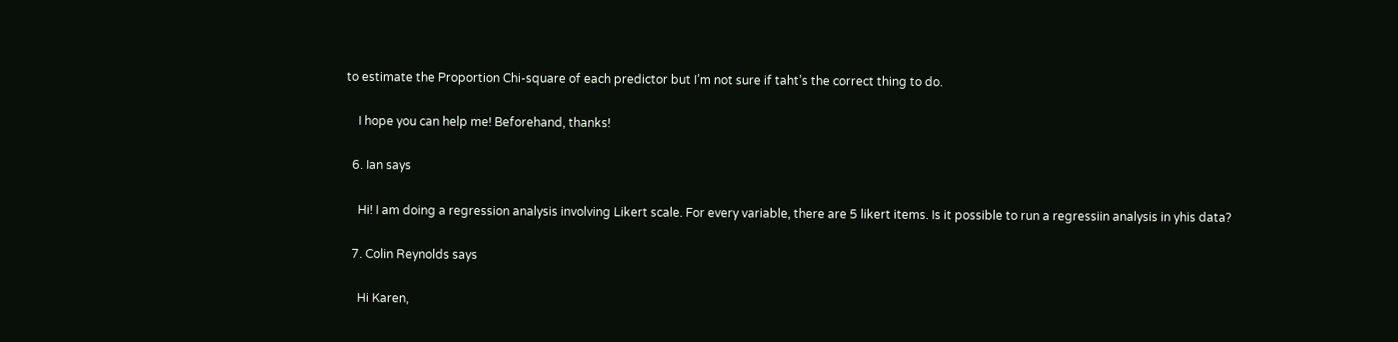to estimate the Proportion Chi-square of each predictor but I’m not sure if taht’s the correct thing to do.

    I hope you can help me! Beforehand, thanks!

  6. Ian says

    Hi! I am doing a regression analysis involving Likert scale. For every variable, there are 5 likert items. Is it possible to run a regressiin analysis in yhis data?

  7. Colin Reynolds says

    Hi Karen,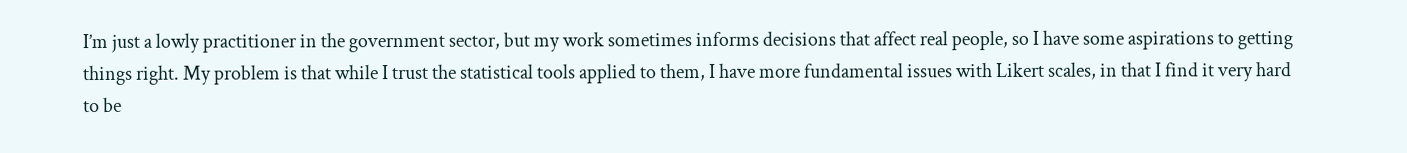I’m just a lowly practitioner in the government sector, but my work sometimes informs decisions that affect real people, so I have some aspirations to getting things right. My problem is that while I trust the statistical tools applied to them, I have more fundamental issues with Likert scales, in that I find it very hard to be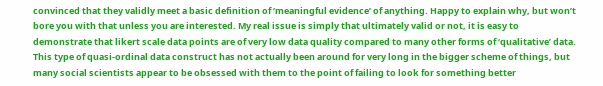convinced that they validly meet a basic definition of ‘meaningful evidence’ of anything. Happy to explain why, but won’t bore you with that unless you are interested. My real issue is simply that ultimately valid or not, it is easy to demonstrate that likert scale data points are of very low data quality compared to many other forms of ‘qualitative’ data. This type of quasi-ordinal data construct has not actually been around for very long in the bigger scheme of things, but many social scientists appear to be obsessed with them to the point of failing to look for something better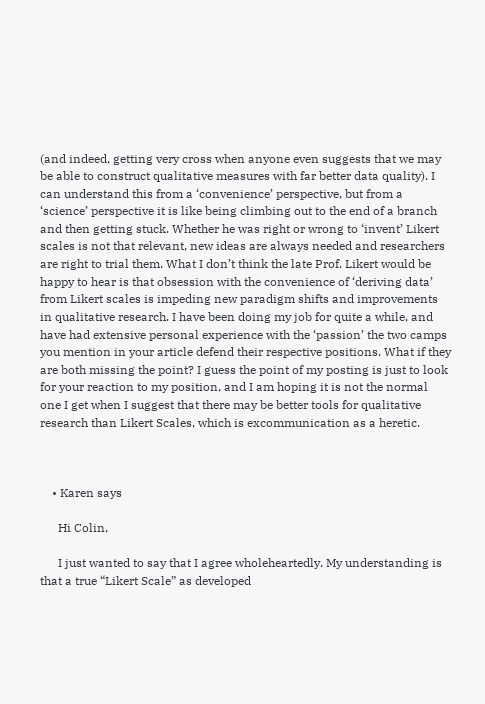(and indeed, getting very cross when anyone even suggests that we may be able to construct qualitative measures with far better data quality). I can understand this from a ‘convenience’ perspective, but from a ‘science’ perspective it is like being climbing out to the end of a branch and then getting stuck. Whether he was right or wrong to ‘invent’ Likert scales is not that relevant, new ideas are always needed and researchers are right to trial them. What I don’t think the late Prof. Likert would be happy to hear is that obsession with the convenience of ‘deriving data’ from Likert scales is impeding new paradigm shifts and improvements in qualitative research. I have been doing my job for quite a while, and have had extensive personal experience with the ‘passion’ the two camps you mention in your article defend their respective positions. What if they are both missing the point? I guess the point of my posting is just to look for your reaction to my position, and I am hoping it is not the normal one I get when I suggest that there may be better tools for qualitative research than Likert Scales, which is excommunication as a heretic.



    • Karen says

      Hi Colin,

      I just wanted to say that I agree wholeheartedly. My understanding is that a true “Likert Scale” as developed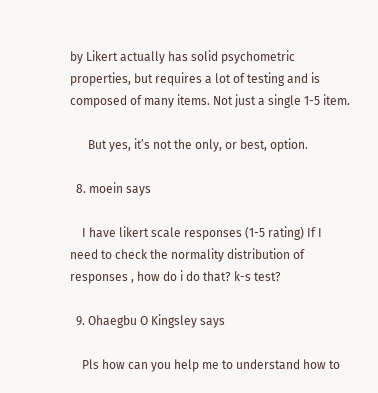by Likert actually has solid psychometric properties, but requires a lot of testing and is composed of many items. Not just a single 1-5 item.

      But yes, it’s not the only, or best, option.

  8. moein says

    I have likert scale responses (1-5 rating) If I need to check the normality distribution of responses , how do i do that? k-s test?

  9. Ohaegbu O Kingsley says

    Pls how can you help me to understand how to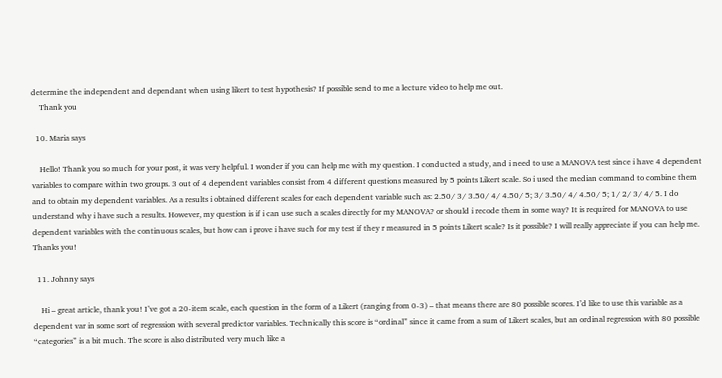determine the independent and dependant when using likert to test hypothesis? If possible send to me a lecture video to help me out.
    Thank you

  10. Maria says

    Hello! Thank you so much for your post, it was very helpful. I wonder if you can help me with my question. I conducted a study, and i need to use a MANOVA test since i have 4 dependent variables to compare within two groups. 3 out of 4 dependent variables consist from 4 different questions measured by 5 points Likert scale. So i used the median command to combine them and to obtain my dependent variables. As a results i obtained different scales for each dependent variable such as: 2.50/ 3/ 3.50/ 4/ 4.50/ 5; 3/ 3.50/ 4/ 4.50/ 5; 1/ 2/ 3/ 4/ 5. I do understand why i have such a results. However, my question is if i can use such a scales directly for my MANOVA? or should i recode them in some way? It is required for MANOVA to use dependent variables with the continuous scales, but how can i prove i have such for my test if they r measured in 5 points Likert scale? Is it possible? I will really appreciate if you can help me. Thanks you!

  11. Johnny says

    Hi – great article, thank you! I’ve got a 20-item scale, each question in the form of a Likert (ranging from 0-3) – that means there are 80 possible scores. I’d like to use this variable as a dependent var in some sort of regression with several predictor variables. Technically this score is “ordinal” since it came from a sum of Likert scales, but an ordinal regression with 80 possible “categories” is a bit much. The score is also distributed very much like a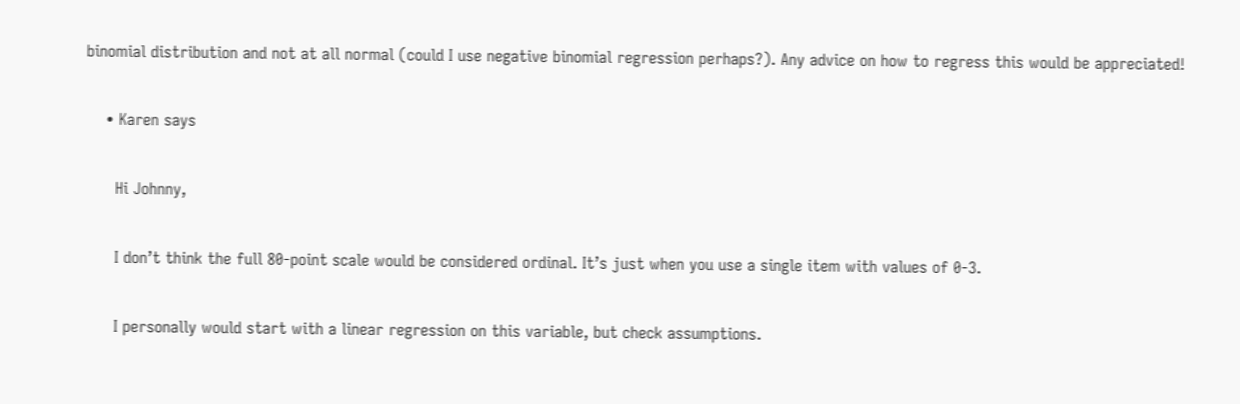binomial distribution and not at all normal (could I use negative binomial regression perhaps?). Any advice on how to regress this would be appreciated!

    • Karen says

      Hi Johnny,

      I don’t think the full 80-point scale would be considered ordinal. It’s just when you use a single item with values of 0-3.

      I personally would start with a linear regression on this variable, but check assumptions.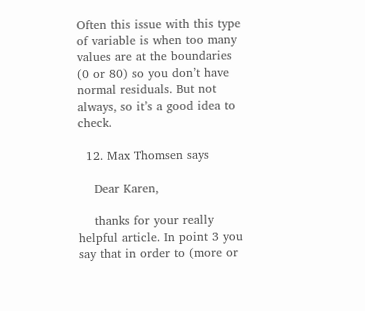Often this issue with this type of variable is when too many values are at the boundaries (0 or 80) so you don’t have normal residuals. But not always, so it’s a good idea to check.

  12. Max Thomsen says

    Dear Karen,

    thanks for your really helpful article. In point 3 you say that in order to (more or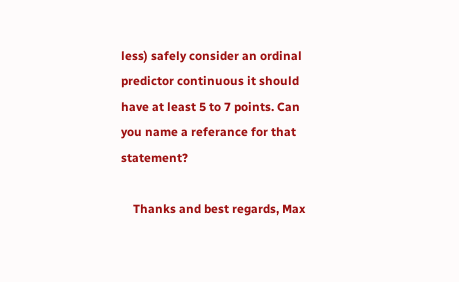less) safely consider an ordinal predictor continuous it should have at least 5 to 7 points. Can you name a referance for that statement?

    Thanks and best regards, Max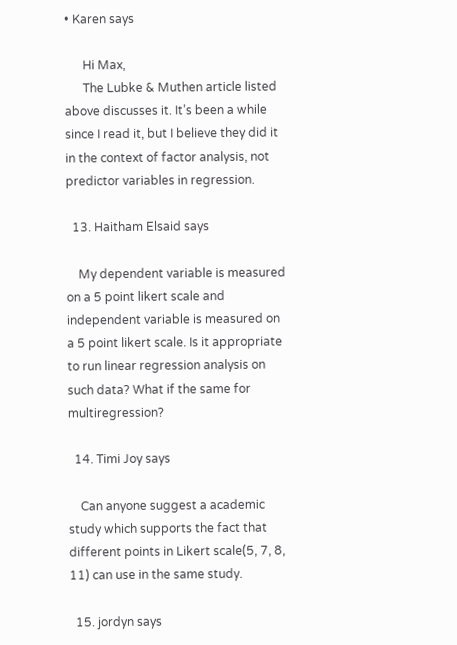• Karen says

      Hi Max,
      The Lubke & Muthen article listed above discusses it. It’s been a while since I read it, but I believe they did it in the context of factor analysis, not predictor variables in regression.

  13. Haitham Elsaid says

    My dependent variable is measured on a 5 point likert scale and independent variable is measured on a 5 point likert scale. Is it appropriate to run linear regression analysis on such data? What if the same for multiregression?

  14. Timi Joy says

    Can anyone suggest a academic study which supports the fact that different points in Likert scale(5, 7, 8, 11) can use in the same study.

  15. jordyn says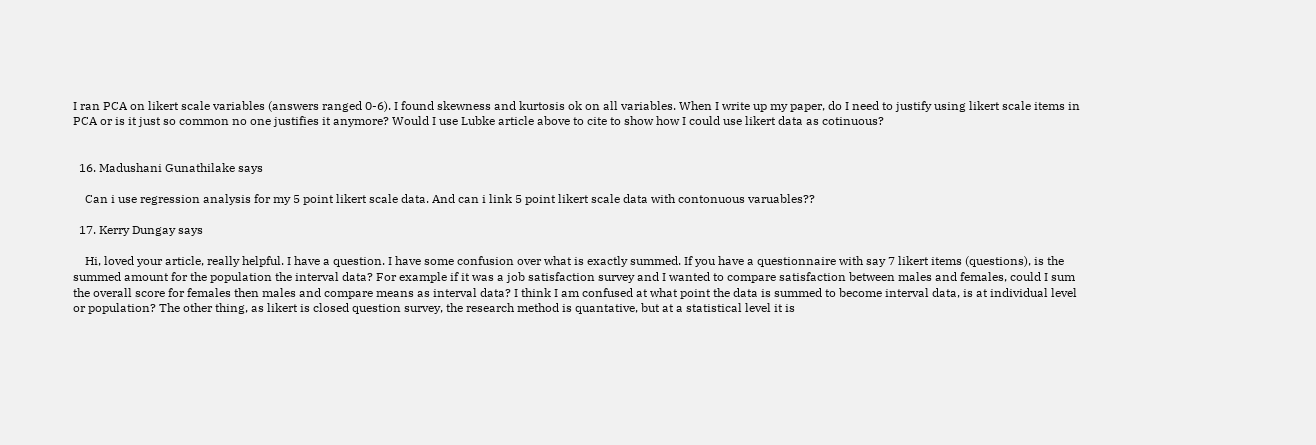I ran PCA on likert scale variables (answers ranged 0-6). I found skewness and kurtosis ok on all variables. When I write up my paper, do I need to justify using likert scale items in PCA or is it just so common no one justifies it anymore? Would I use Lubke article above to cite to show how I could use likert data as cotinuous?


  16. Madushani Gunathilake says

    Can i use regression analysis for my 5 point likert scale data. And can i link 5 point likert scale data with contonuous varuables??

  17. Kerry Dungay says

    Hi, loved your article, really helpful. I have a question. I have some confusion over what is exactly summed. If you have a questionnaire with say 7 likert items (questions), is the summed amount for the population the interval data? For example if it was a job satisfaction survey and I wanted to compare satisfaction between males and females, could I sum the overall score for females then males and compare means as interval data? I think I am confused at what point the data is summed to become interval data, is at individual level or population? The other thing, as likert is closed question survey, the research method is quantative, but at a statistical level it is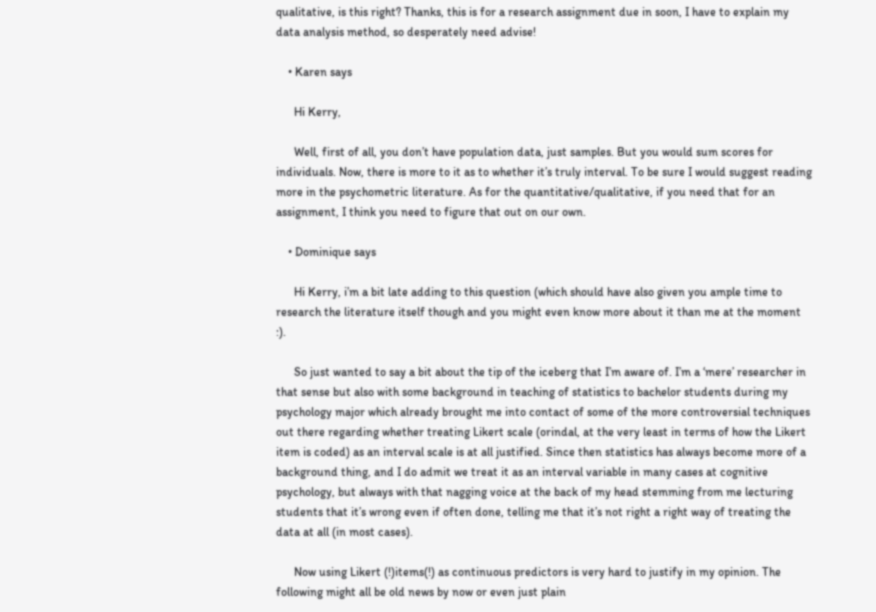qualitative, is this right? Thanks, this is for a research assignment due in soon, I have to explain my data analysis method, so desperately need advise!

    • Karen says

      Hi Kerry,

      Well, first of all, you don’t have population data, just samples. But you would sum scores for individuals. Now, there is more to it as to whether it’s truly interval. To be sure I would suggest reading more in the psychometric literature. As for the quantitative/qualitative, if you need that for an assignment, I think you need to figure that out on our own.

    • Dominique says

      Hi Kerry, i’m a bit late adding to this question (which should have also given you ample time to research the literature itself though and you might even know more about it than me at the moment :).

      So just wanted to say a bit about the tip of the iceberg that I’m aware of. I’m a ‘mere’ researcher in that sense but also with some background in teaching of statistics to bachelor students during my psychology major which already brought me into contact of some of the more controversial techniques out there regarding whether treating Likert scale (orindal, at the very least in terms of how the Likert item is coded) as an interval scale is at all justified. Since then statistics has always become more of a background thing, and I do admit we treat it as an interval variable in many cases at cognitive psychology, but always with that nagging voice at the back of my head stemming from me lecturing students that it’s wrong even if often done, telling me that it’s not right a right way of treating the data at all (in most cases).

      Now using Likert (!)items(!) as continuous predictors is very hard to justify in my opinion. The following might all be old news by now or even just plain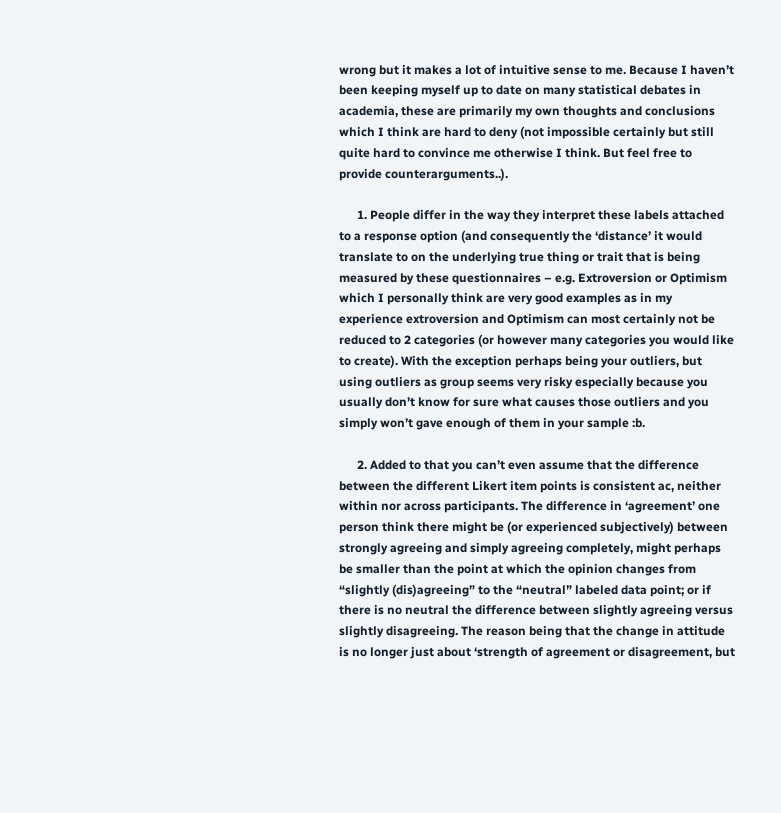wrong but it makes a lot of intuitive sense to me. Because I haven’t been keeping myself up to date on many statistical debates in academia, these are primarily my own thoughts and conclusions which I think are hard to deny (not impossible certainly but still quite hard to convince me otherwise I think. But feel free to provide counterarguments..).

      1. People differ in the way they interpret these labels attached to a response option (and consequently the ‘distance’ it would translate to on the underlying true thing or trait that is being measured by these questionnaires – e.g. Extroversion or Optimism which I personally think are very good examples as in my experience extroversion and Optimism can most certainly not be reduced to 2 categories (or however many categories you would like to create). With the exception perhaps being your outliers, but using outliers as group seems very risky especially because you usually don’t know for sure what causes those outliers and you simply won’t gave enough of them in your sample :b.

      2. Added to that you can’t even assume that the difference between the different Likert item points is consistent ac, neither within nor across participants. The difference in ‘agreement’ one person think there might be (or experienced subjectively) between strongly agreeing and simply agreeing completely, might perhaps be smaller than the point at which the opinion changes from “slightly (dis)agreeing” to the “neutral” labeled data point; or if there is no neutral the difference between slightly agreeing versus slightly disagreeing. The reason being that the change in attitude is no longer just about ‘strength of agreement or disagreement, but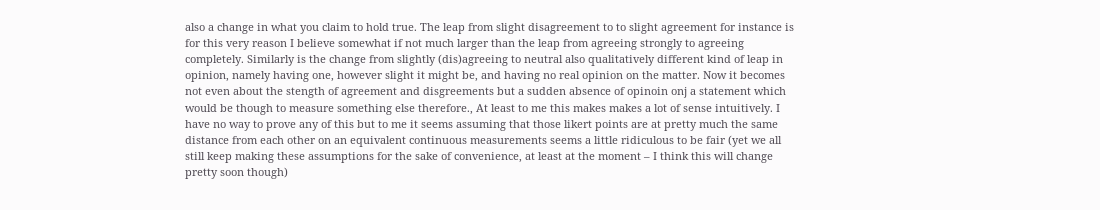also a change in what you claim to hold true. The leap from slight disagreement to to slight agreement for instance is for this very reason I believe somewhat if not much larger than the leap from agreeing strongly to agreeing completely. Similarly is the change from slightly (dis)agreeing to neutral also qualitatively different kind of leap in opinion, namely having one, however slight it might be, and having no real opinion on the matter. Now it becomes not even about the stength of agreement and disgreements but a sudden absence of opinoin onj a statement which would be though to measure something else therefore., At least to me this makes makes a lot of sense intuitively. I have no way to prove any of this but to me it seems assuming that those likert points are at pretty much the same distance from each other on an equivalent continuous measurements seems a little ridiculous to be fair (yet we all still keep making these assumptions for the sake of convenience, at least at the moment – I think this will change pretty soon though)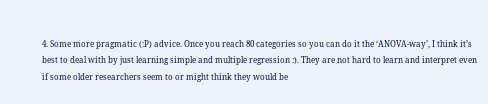4. Some more pragmatic (:P) advice. Once you reach 80 categories so you can do it the ‘ANOVA-way’, I think it’s best to deal with by just learning simple and multiple regression :). They are not hard to learn and interpret even if some older researchers seem to or might think they would be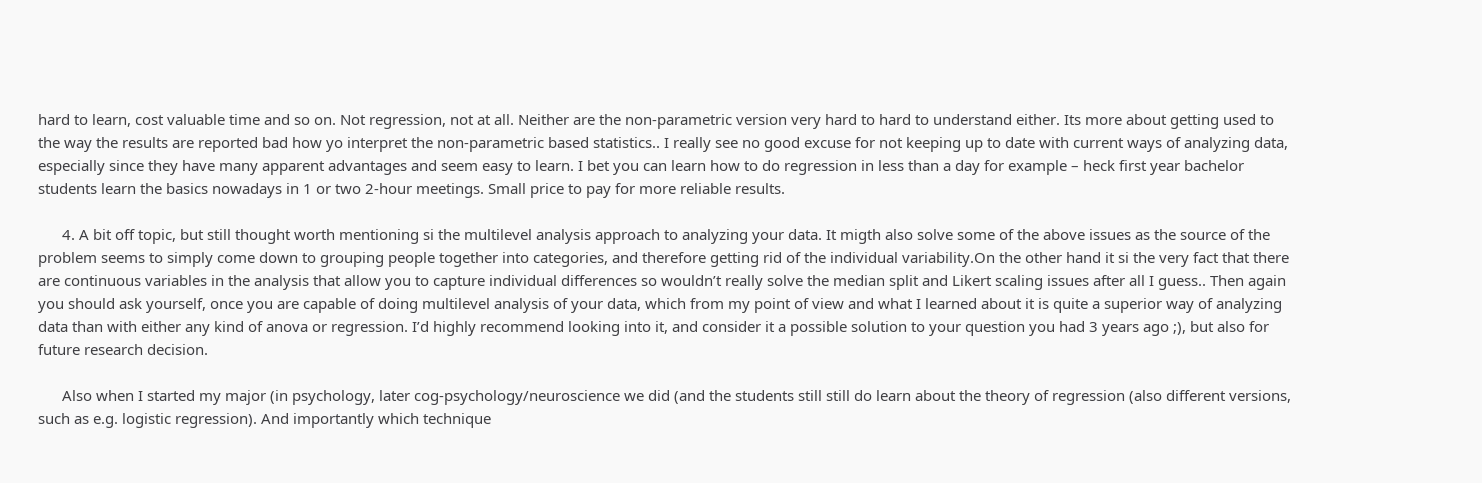hard to learn, cost valuable time and so on. Not regression, not at all. Neither are the non-parametric version very hard to hard to understand either. Its more about getting used to the way the results are reported bad how yo interpret the non-parametric based statistics.. I really see no good excuse for not keeping up to date with current ways of analyzing data, especially since they have many apparent advantages and seem easy to learn. I bet you can learn how to do regression in less than a day for example – heck first year bachelor students learn the basics nowadays in 1 or two 2-hour meetings. Small price to pay for more reliable results.

      4. A bit off topic, but still thought worth mentioning si the multilevel analysis approach to analyzing your data. It migth also solve some of the above issues as the source of the problem seems to simply come down to grouping people together into categories, and therefore getting rid of the individual variability.On the other hand it si the very fact that there are continuous variables in the analysis that allow you to capture individual differences so wouldn’t really solve the median split and Likert scaling issues after all I guess.. Then again you should ask yourself, once you are capable of doing multilevel analysis of your data, which from my point of view and what I learned about it is quite a superior way of analyzing data than with either any kind of anova or regression. I’d highly recommend looking into it, and consider it a possible solution to your question you had 3 years ago ;), but also for future research decision.

      Also when I started my major (in psychology, later cog-psychology/neuroscience we did (and the students still still do learn about the theory of regression (also different versions, such as e.g. logistic regression). And importantly which technique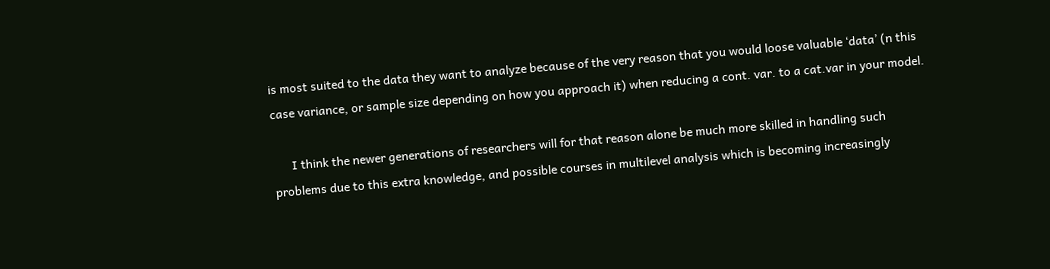is most suited to the data they want to analyze because of the very reason that you would loose valuable ‘data’ (n this case variance, or sample size depending on how you approach it) when reducing a cont. var. to a cat.var in your model.

      I think the newer generations of researchers will for that reason alone be much more skilled in handling such problems due to this extra knowledge, and possible courses in multilevel analysis which is becoming increasingly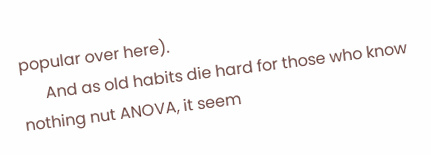popular over here).
      And as old habits die hard for those who know nothing nut ANOVA, it seem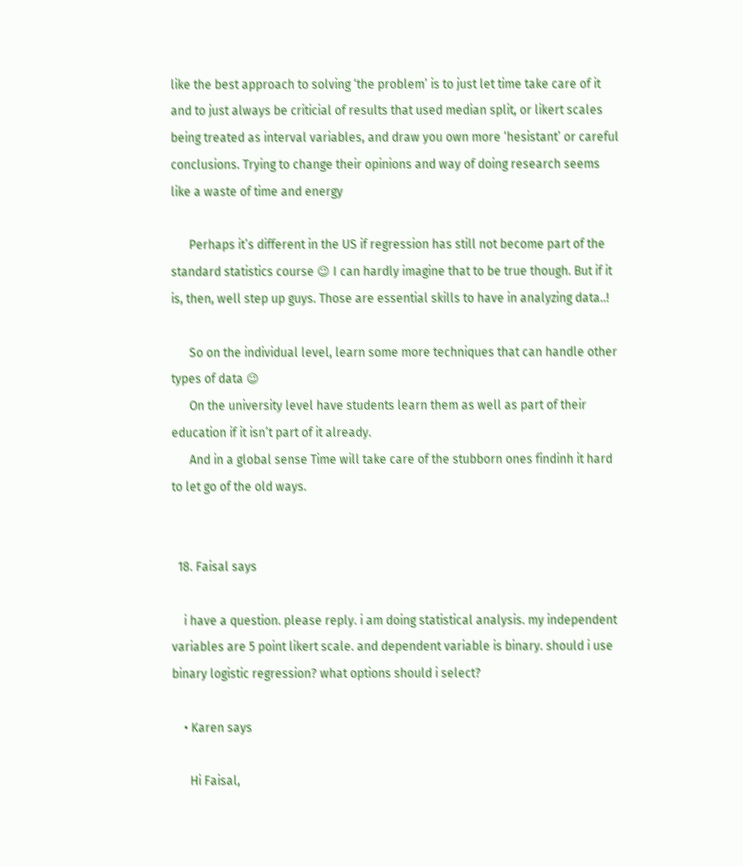like the best approach to solving ‘the problem’ is to just let time take care of it and to just always be criticial of results that used median split, or likert scales being treated as interval variables, and draw you own more ‘hesistant’ or careful conclusions. Trying to change their opinions and way of doing research seems like a waste of time and energy

      Perhaps it’s different in the US if regression has still not become part of the standard statistics course 😉 I can hardly imagine that to be true though. But if it is, then, well step up guys. Those are essential skills to have in analyzing data..!

      So on the individual level, learn some more techniques that can handle other types of data 😉
      On the university level have students learn them as well as part of their education if it isn’t part of it already.
      And in a global sense Time will take care of the stubborn ones findinh it hard to let go of the old ways.


  18. Faisal says

    i have a question. please reply. i am doing statistical analysis. my independent variables are 5 point likert scale. and dependent variable is binary. should i use binary logistic regression? what options should i select?

    • Karen says

      Hi Faisal,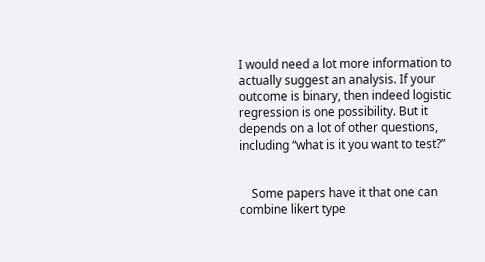I would need a lot more information to actually suggest an analysis. If your outcome is binary, then indeed logistic regression is one possibility. But it depends on a lot of other questions, including “what is it you want to test?”


    Some papers have it that one can combine likert type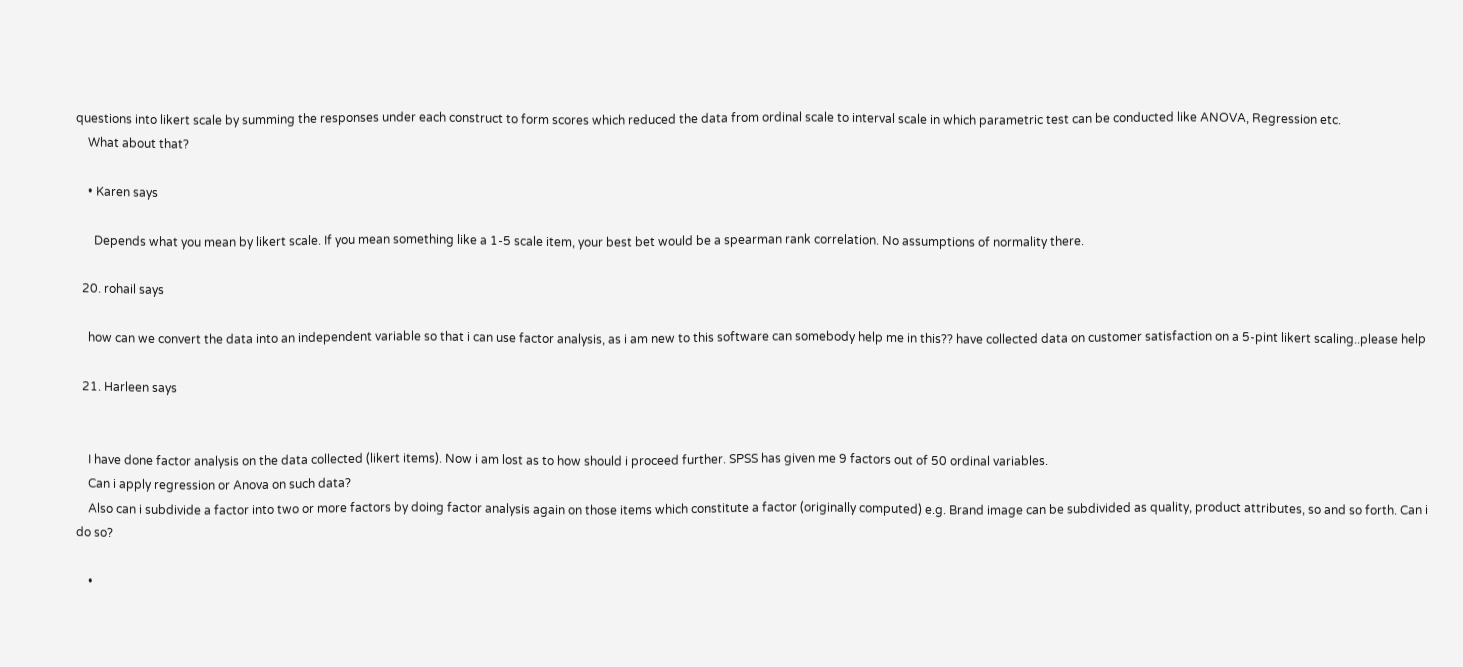questions into likert scale by summing the responses under each construct to form scores which reduced the data from ordinal scale to interval scale in which parametric test can be conducted like ANOVA, Regression etc.
    What about that?

    • Karen says

      Depends what you mean by likert scale. If you mean something like a 1-5 scale item, your best bet would be a spearman rank correlation. No assumptions of normality there.

  20. rohail says

    how can we convert the data into an independent variable so that i can use factor analysis, as i am new to this software can somebody help me in this?? have collected data on customer satisfaction on a 5-pint likert scaling..please help

  21. Harleen says


    I have done factor analysis on the data collected (likert items). Now i am lost as to how should i proceed further. SPSS has given me 9 factors out of 50 ordinal variables.
    Can i apply regression or Anova on such data?
    Also can i subdivide a factor into two or more factors by doing factor analysis again on those items which constitute a factor (originally computed) e.g. Brand image can be subdivided as quality, product attributes, so and so forth. Can i do so?

    •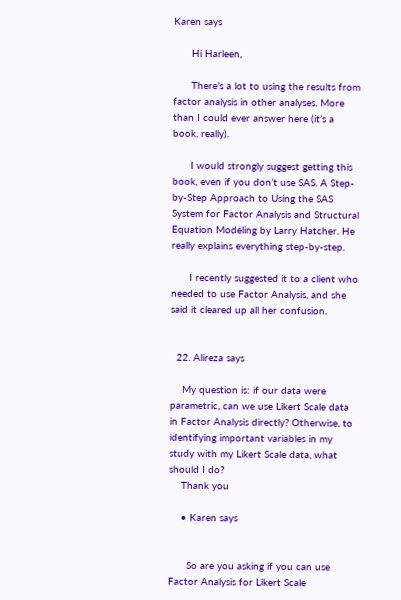Karen says

      Hi Harleen,

      There’s a lot to using the results from factor analysis in other analyses. More than I could ever answer here (it’s a book, really).

      I would strongly suggest getting this book, even if you don’t use SAS. A Step-by-Step Approach to Using the SAS System for Factor Analysis and Structural Equation Modeling by Larry Hatcher. He really explains everything step-by-step.

      I recently suggested it to a client who needed to use Factor Analysis, and she said it cleared up all her confusion.


  22. Alireza says

    My question is: if our data were parametric, can we use Likert Scale data in Factor Analysis directly? Otherwise, to identifying important variables in my study with my Likert Scale data, what should I do?
    Thank you

    • Karen says


      So are you asking if you can use Factor Analysis for Likert Scale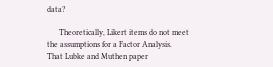data?

      Theoretically, Likert items do not meet the assumptions for a Factor Analysis. That Lubke and Muthen paper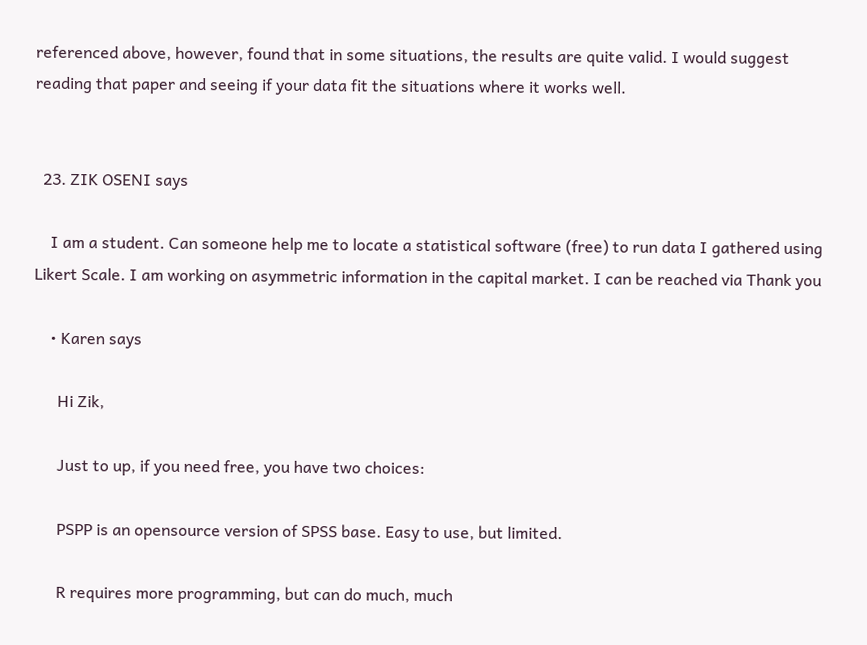referenced above, however, found that in some situations, the results are quite valid. I would suggest reading that paper and seeing if your data fit the situations where it works well.


  23. ZIK OSENI says

    I am a student. Can someone help me to locate a statistical software (free) to run data I gathered using Likert Scale. I am working on asymmetric information in the capital market. I can be reached via Thank you

    • Karen says

      Hi Zik,

      Just to up, if you need free, you have two choices:

      PSPP is an opensource version of SPSS base. Easy to use, but limited.

      R requires more programming, but can do much, much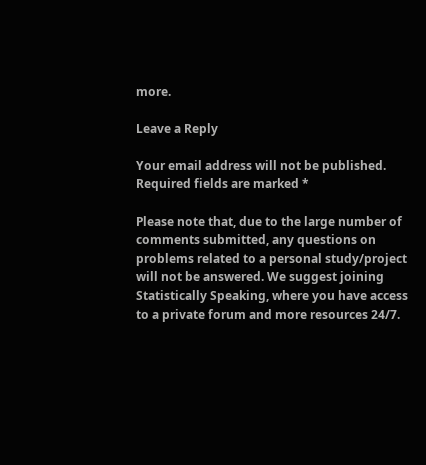more.

Leave a Reply

Your email address will not be published. Required fields are marked *

Please note that, due to the large number of comments submitted, any questions on problems related to a personal study/project will not be answered. We suggest joining Statistically Speaking, where you have access to a private forum and more resources 24/7.